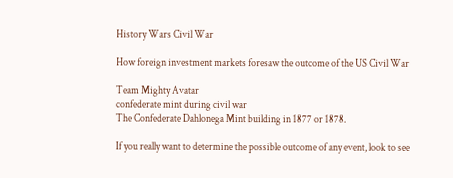History Wars Civil War

How foreign investment markets foresaw the outcome of the US Civil War

Team Mighty Avatar
confederate mint during civil war
The Confederate Dahlonega Mint building in 1877 or 1878.

If you really want to determine the possible outcome of any event, look to see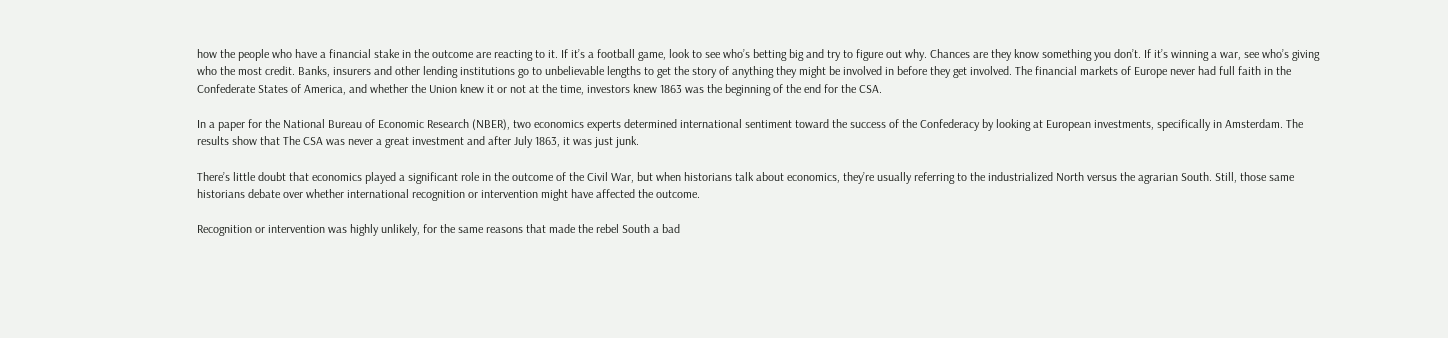how the people who have a financial stake in the outcome are reacting to it. If it’s a football game, look to see who’s betting big and try to figure out why. Chances are they know something you don’t. If it’s winning a war, see who’s giving who the most credit. Banks, insurers and other lending institutions go to unbelievable lengths to get the story of anything they might be involved in before they get involved. The financial markets of Europe never had full faith in the Confederate States of America, and whether the Union knew it or not at the time, investors knew 1863 was the beginning of the end for the CSA.

In a paper for the National Bureau of Economic Research (NBER), two economics experts determined international sentiment toward the success of the Confederacy by looking at European investments, specifically in Amsterdam. The results show that The CSA was never a great investment and after July 1863, it was just junk.

There’s little doubt that economics played a significant role in the outcome of the Civil War, but when historians talk about economics, they’re usually referring to the industrialized North versus the agrarian South. Still, those same historians debate over whether international recognition or intervention might have affected the outcome.

Recognition or intervention was highly unlikely, for the same reasons that made the rebel South a bad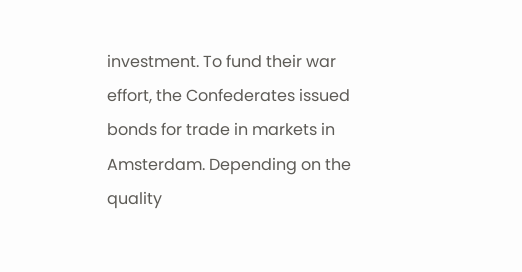investment. To fund their war effort, the Confederates issued bonds for trade in markets in Amsterdam. Depending on the quality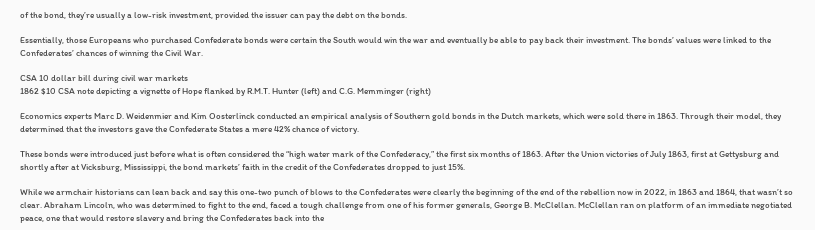of the bond, they’re usually a low-risk investment, provided the issuer can pay the debt on the bonds.

Essentially, those Europeans who purchased Confederate bonds were certain the South would win the war and eventually be able to pay back their investment. The bonds’ values were linked to the Confederates’ chances of winning the Civil War.

CSA 10 dollar bill during civil war markets
1862 $10 CSA note depicting a vignette of Hope flanked by R.M.T. Hunter (left) and C.G. Memminger (right)

Economics experts Marc D. Weidenmier and Kim Oosterlinck conducted an empirical analysis of Southern gold bonds in the Dutch markets, which were sold there in 1863. Through their model, they determined that the investors gave the Confederate States a mere 42% chance of victory.

These bonds were introduced just before what is often considered the “high water mark of the Confederacy,” the first six months of 1863. After the Union victories of July 1863, first at Gettysburg and shortly after at Vicksburg, Mississippi, the bond markets’ faith in the credit of the Confederates dropped to just 15%.

While we armchair historians can lean back and say this one-two punch of blows to the Confederates were clearly the beginning of the end of the rebellion now in 2022, in 1863 and 1864, that wasn’t so clear. Abraham Lincoln, who was determined to fight to the end, faced a tough challenge from one of his former generals, George B. McClellan. McClellan ran on platform of an immediate negotiated peace, one that would restore slavery and bring the Confederates back into the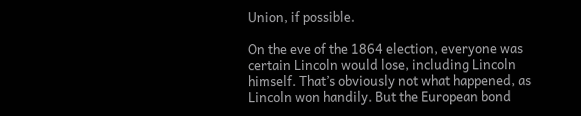Union, if possible.

On the eve of the 1864 election, everyone was certain Lincoln would lose, including Lincoln himself. That’s obviously not what happened, as Lincoln won handily. But the European bond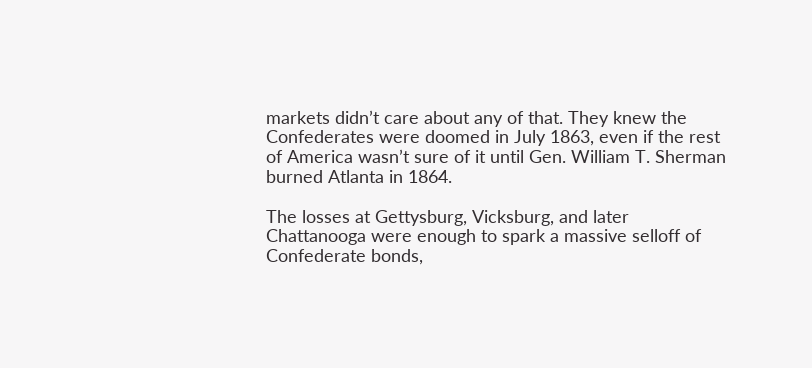markets didn’t care about any of that. They knew the Confederates were doomed in July 1863, even if the rest of America wasn’t sure of it until Gen. William T. Sherman burned Atlanta in 1864.

The losses at Gettysburg, Vicksburg, and later Chattanooga were enough to spark a massive selloff of Confederate bonds,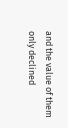and the value of them only declined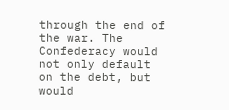through the end of the war. The Confederacy would not only default on the debt, but would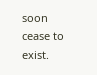soon cease to exist.